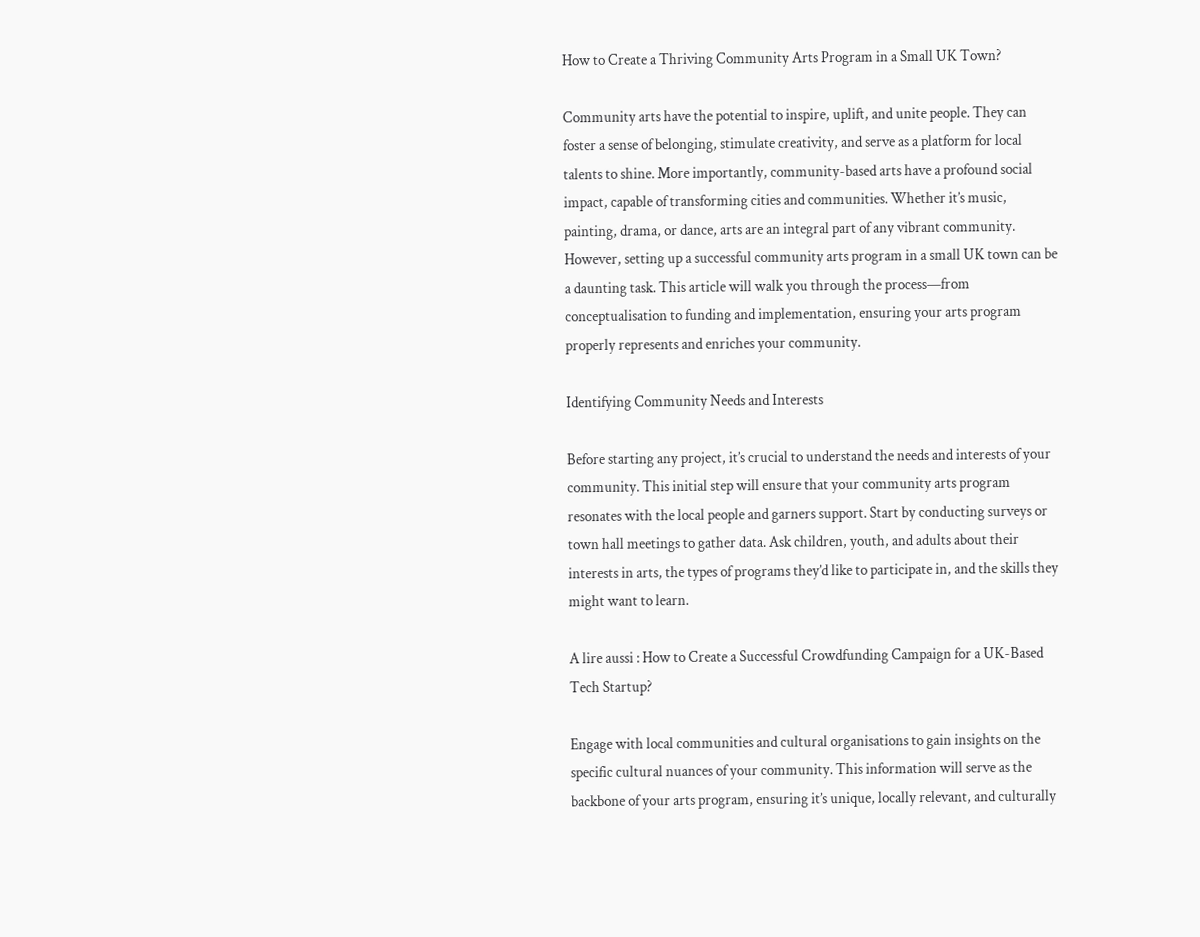How to Create a Thriving Community Arts Program in a Small UK Town?

Community arts have the potential to inspire, uplift, and unite people. They can foster a sense of belonging, stimulate creativity, and serve as a platform for local talents to shine. More importantly, community-based arts have a profound social impact, capable of transforming cities and communities. Whether it’s music, painting, drama, or dance, arts are an integral part of any vibrant community. However, setting up a successful community arts program in a small UK town can be a daunting task. This article will walk you through the process—from conceptualisation to funding and implementation, ensuring your arts program properly represents and enriches your community.

Identifying Community Needs and Interests

Before starting any project, it’s crucial to understand the needs and interests of your community. This initial step will ensure that your community arts program resonates with the local people and garners support. Start by conducting surveys or town hall meetings to gather data. Ask children, youth, and adults about their interests in arts, the types of programs they’d like to participate in, and the skills they might want to learn.

A lire aussi : How to Create a Successful Crowdfunding Campaign for a UK-Based Tech Startup?

Engage with local communities and cultural organisations to gain insights on the specific cultural nuances of your community. This information will serve as the backbone of your arts program, ensuring it’s unique, locally relevant, and culturally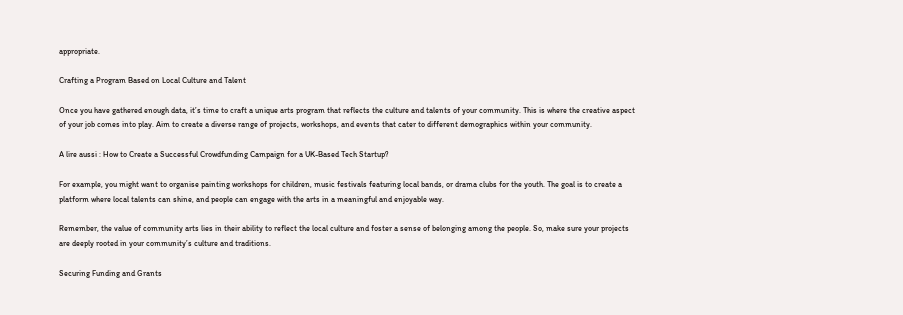appropriate.

Crafting a Program Based on Local Culture and Talent

Once you have gathered enough data, it’s time to craft a unique arts program that reflects the culture and talents of your community. This is where the creative aspect of your job comes into play. Aim to create a diverse range of projects, workshops, and events that cater to different demographics within your community.

A lire aussi : How to Create a Successful Crowdfunding Campaign for a UK-Based Tech Startup?

For example, you might want to organise painting workshops for children, music festivals featuring local bands, or drama clubs for the youth. The goal is to create a platform where local talents can shine, and people can engage with the arts in a meaningful and enjoyable way.

Remember, the value of community arts lies in their ability to reflect the local culture and foster a sense of belonging among the people. So, make sure your projects are deeply rooted in your community’s culture and traditions.

Securing Funding and Grants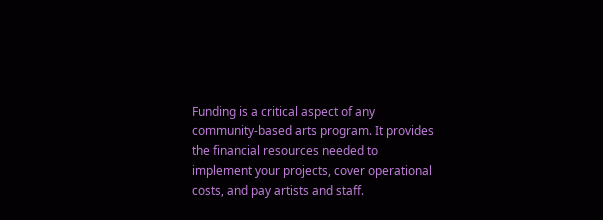Funding is a critical aspect of any community-based arts program. It provides the financial resources needed to implement your projects, cover operational costs, and pay artists and staff.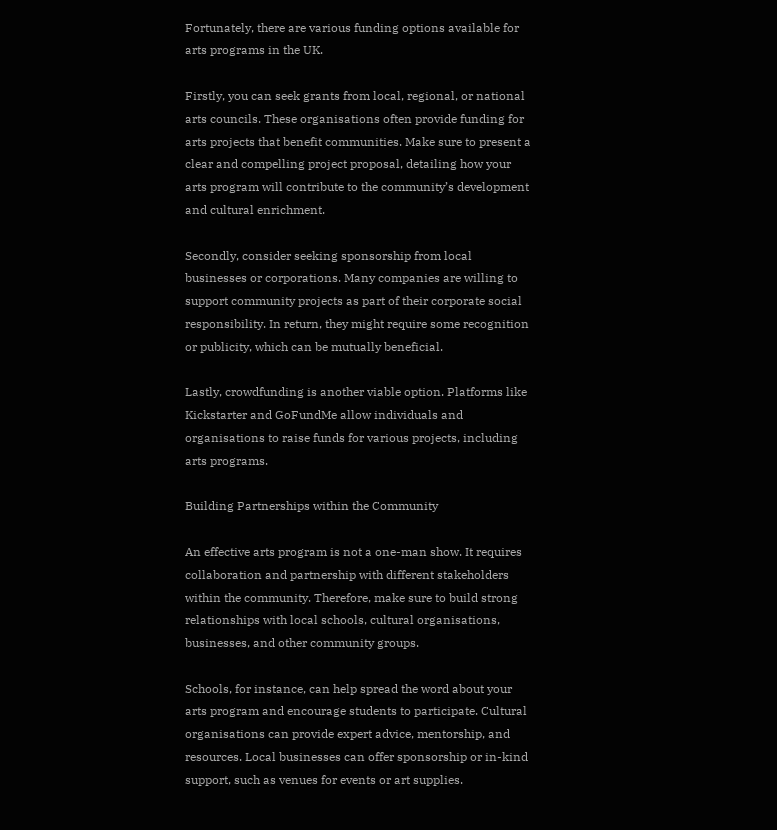Fortunately, there are various funding options available for arts programs in the UK.

Firstly, you can seek grants from local, regional, or national arts councils. These organisations often provide funding for arts projects that benefit communities. Make sure to present a clear and compelling project proposal, detailing how your arts program will contribute to the community’s development and cultural enrichment.

Secondly, consider seeking sponsorship from local businesses or corporations. Many companies are willing to support community projects as part of their corporate social responsibility. In return, they might require some recognition or publicity, which can be mutually beneficial.

Lastly, crowdfunding is another viable option. Platforms like Kickstarter and GoFundMe allow individuals and organisations to raise funds for various projects, including arts programs.

Building Partnerships within the Community

An effective arts program is not a one-man show. It requires collaboration and partnership with different stakeholders within the community. Therefore, make sure to build strong relationships with local schools, cultural organisations, businesses, and other community groups.

Schools, for instance, can help spread the word about your arts program and encourage students to participate. Cultural organisations can provide expert advice, mentorship, and resources. Local businesses can offer sponsorship or in-kind support, such as venues for events or art supplies.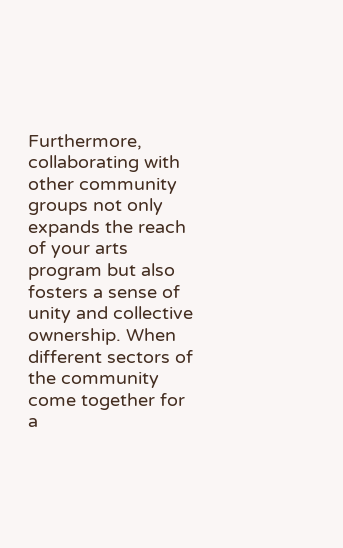Furthermore, collaborating with other community groups not only expands the reach of your arts program but also fosters a sense of unity and collective ownership. When different sectors of the community come together for a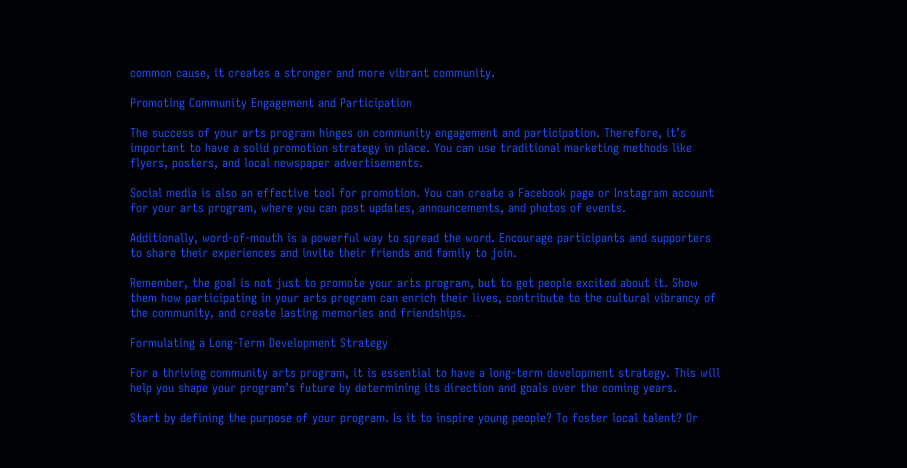common cause, it creates a stronger and more vibrant community.

Promoting Community Engagement and Participation

The success of your arts program hinges on community engagement and participation. Therefore, it’s important to have a solid promotion strategy in place. You can use traditional marketing methods like flyers, posters, and local newspaper advertisements.

Social media is also an effective tool for promotion. You can create a Facebook page or Instagram account for your arts program, where you can post updates, announcements, and photos of events.

Additionally, word-of-mouth is a powerful way to spread the word. Encourage participants and supporters to share their experiences and invite their friends and family to join.

Remember, the goal is not just to promote your arts program, but to get people excited about it. Show them how participating in your arts program can enrich their lives, contribute to the cultural vibrancy of the community, and create lasting memories and friendships.

Formulating a Long-Term Development Strategy

For a thriving community arts program, it is essential to have a long-term development strategy. This will help you shape your program’s future by determining its direction and goals over the coming years.

Start by defining the purpose of your program. Is it to inspire young people? To foster local talent? Or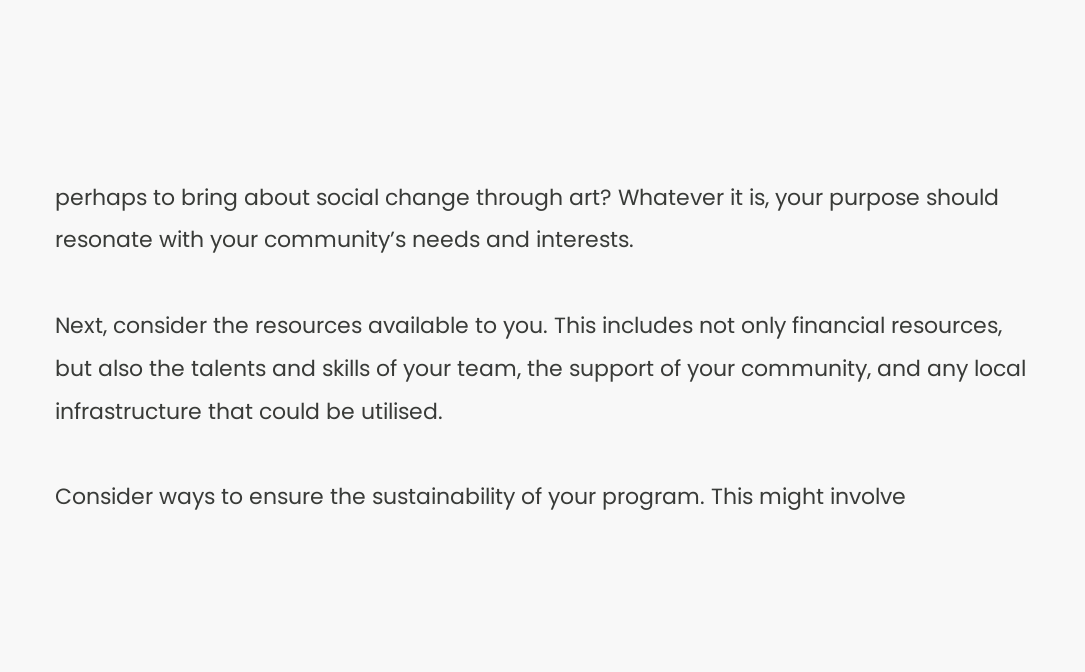perhaps to bring about social change through art? Whatever it is, your purpose should resonate with your community’s needs and interests.

Next, consider the resources available to you. This includes not only financial resources, but also the talents and skills of your team, the support of your community, and any local infrastructure that could be utilised.

Consider ways to ensure the sustainability of your program. This might involve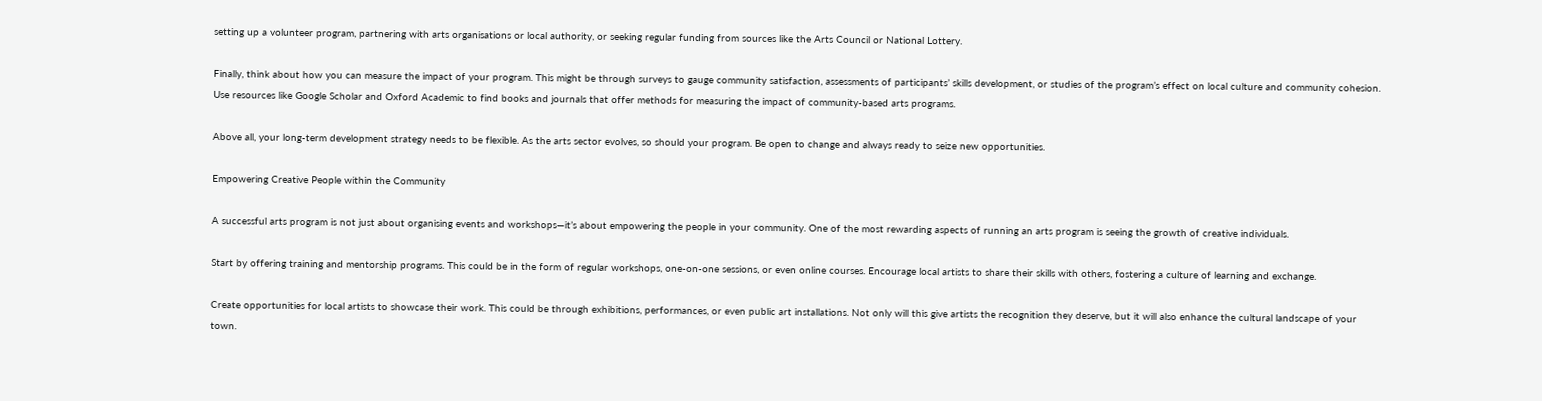setting up a volunteer program, partnering with arts organisations or local authority, or seeking regular funding from sources like the Arts Council or National Lottery.

Finally, think about how you can measure the impact of your program. This might be through surveys to gauge community satisfaction, assessments of participants’ skills development, or studies of the program’s effect on local culture and community cohesion. Use resources like Google Scholar and Oxford Academic to find books and journals that offer methods for measuring the impact of community-based arts programs.

Above all, your long-term development strategy needs to be flexible. As the arts sector evolves, so should your program. Be open to change and always ready to seize new opportunities.

Empowering Creative People within the Community

A successful arts program is not just about organising events and workshops—it’s about empowering the people in your community. One of the most rewarding aspects of running an arts program is seeing the growth of creative individuals.

Start by offering training and mentorship programs. This could be in the form of regular workshops, one-on-one sessions, or even online courses. Encourage local artists to share their skills with others, fostering a culture of learning and exchange.

Create opportunities for local artists to showcase their work. This could be through exhibitions, performances, or even public art installations. Not only will this give artists the recognition they deserve, but it will also enhance the cultural landscape of your town.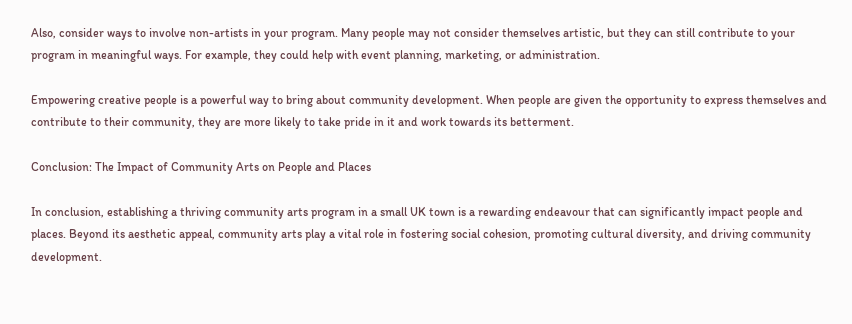Also, consider ways to involve non-artists in your program. Many people may not consider themselves artistic, but they can still contribute to your program in meaningful ways. For example, they could help with event planning, marketing, or administration.

Empowering creative people is a powerful way to bring about community development. When people are given the opportunity to express themselves and contribute to their community, they are more likely to take pride in it and work towards its betterment.

Conclusion: The Impact of Community Arts on People and Places

In conclusion, establishing a thriving community arts program in a small UK town is a rewarding endeavour that can significantly impact people and places. Beyond its aesthetic appeal, community arts play a vital role in fostering social cohesion, promoting cultural diversity, and driving community development.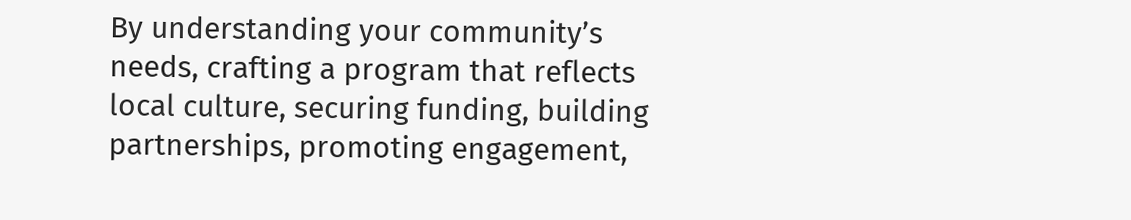By understanding your community’s needs, crafting a program that reflects local culture, securing funding, building partnerships, promoting engagement,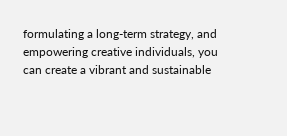formulating a long-term strategy, and empowering creative individuals, you can create a vibrant and sustainable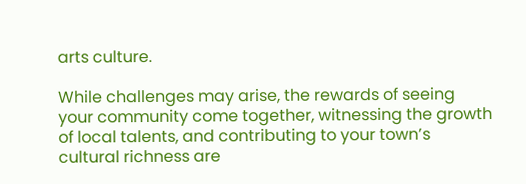arts culture.

While challenges may arise, the rewards of seeing your community come together, witnessing the growth of local talents, and contributing to your town’s cultural richness are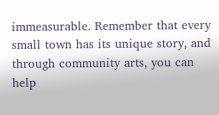immeasurable. Remember that every small town has its unique story, and through community arts, you can help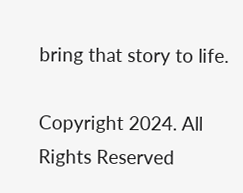bring that story to life.

Copyright 2024. All Rights Reserved